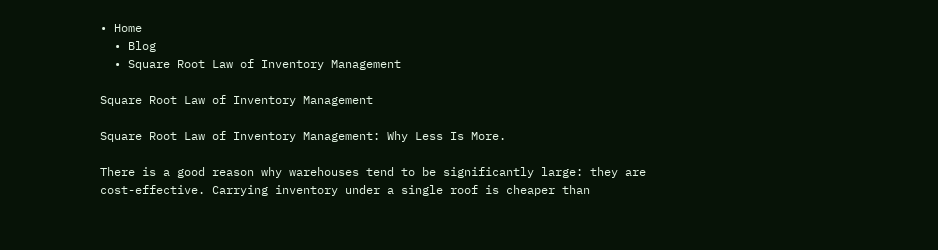• Home
  • Blog
  • Square Root Law of Inventory Management

Square Root Law of Inventory Management

Square Root Law of Inventory Management: Why Less Is More.

There is a good reason why warehouses tend to be significantly large: they are cost-effective. Carrying inventory under a single roof is cheaper than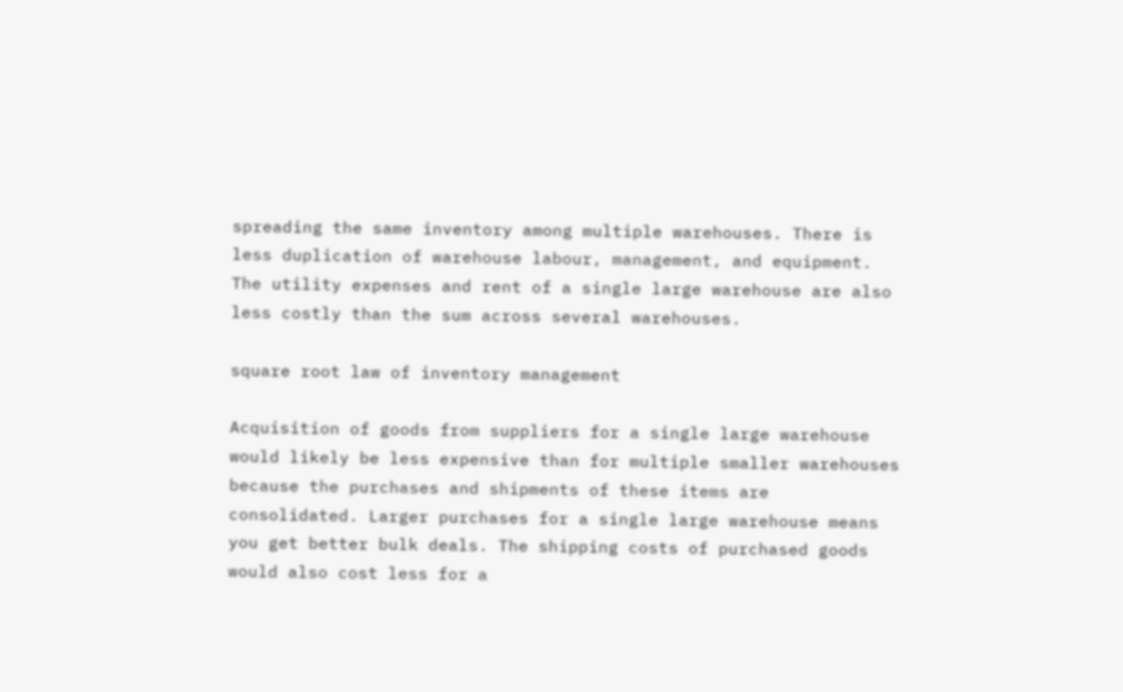spreading the same inventory among multiple warehouses. There is less duplication of warehouse labour, management, and equipment. The utility expenses and rent of a single large warehouse are also less costly than the sum across several warehouses.

square root law of inventory management

Acquisition of goods from suppliers for a single large warehouse would likely be less expensive than for multiple smaller warehouses because the purchases and shipments of these items are consolidated. Larger purchases for a single large warehouse means you get better bulk deals. The shipping costs of purchased goods would also cost less for a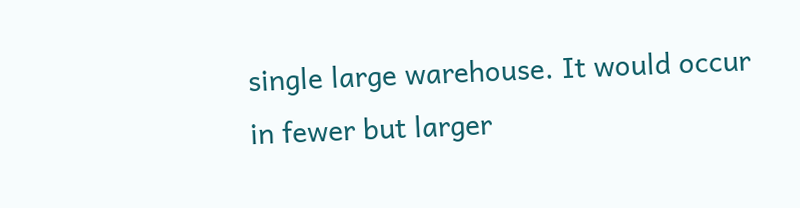single large warehouse. It would occur in fewer but larger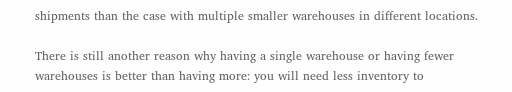shipments than the case with multiple smaller warehouses in different locations.

There is still another reason why having a single warehouse or having fewer warehouses is better than having more: you will need less inventory to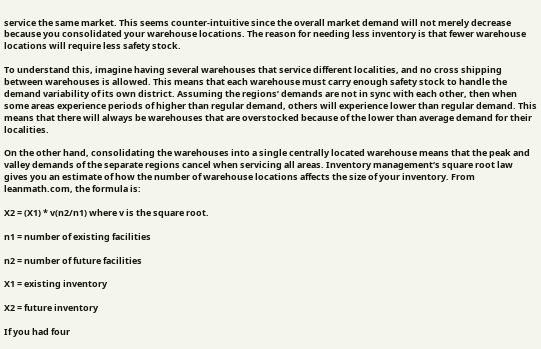service the same market. This seems counter-intuitive since the overall market demand will not merely decrease because you consolidated your warehouse locations. The reason for needing less inventory is that fewer warehouse locations will require less safety stock.

To understand this, imagine having several warehouses that service different localities, and no cross shipping between warehouses is allowed. This means that each warehouse must carry enough safety stock to handle the demand variability of its own district. Assuming the regions’ demands are not in sync with each other, then when some areas experience periods of higher than regular demand, others will experience lower than regular demand. This means that there will always be warehouses that are overstocked because of the lower than average demand for their localities.

On the other hand, consolidating the warehouses into a single centrally located warehouse means that the peak and valley demands of the separate regions cancel when servicing all areas. Inventory management‘s square root law gives you an estimate of how the number of warehouse locations affects the size of your inventory. From leanmath.com, the formula is:

X2 = (X1) * v(n2/n1) where v is the square root.

n1 = number of existing facilities

n2 = number of future facilities

X1 = existing inventory

X2 = future inventory

If you had four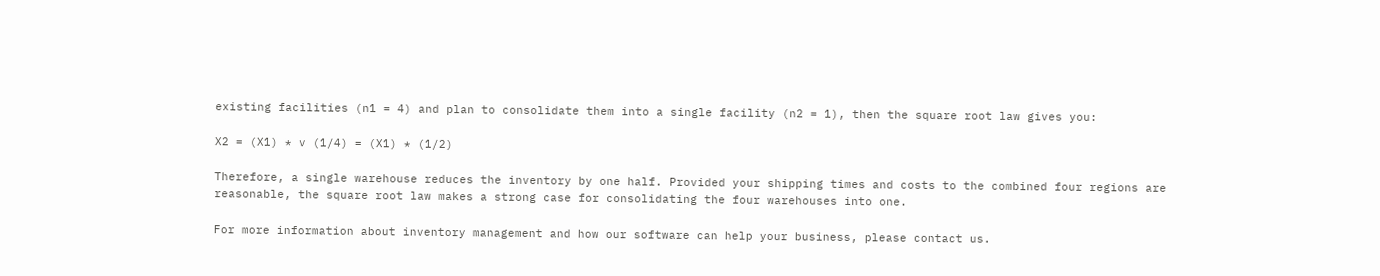existing facilities (n1 = 4) and plan to consolidate them into a single facility (n2 = 1), then the square root law gives you:

X2 = (X1) * v (1/4) = (X1) * (1/2)

Therefore, a single warehouse reduces the inventory by one half. Provided your shipping times and costs to the combined four regions are reasonable, the square root law makes a strong case for consolidating the four warehouses into one.

For more information about inventory management and how our software can help your business, please contact us.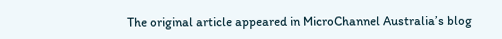The original article appeared in MicroChannel Australia’s blog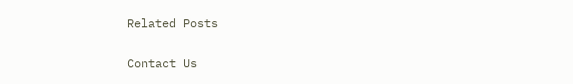Related Posts

Contact Us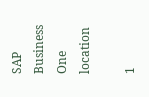SAP Business One location

1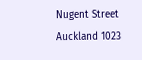Nugent Street
Auckland 1023